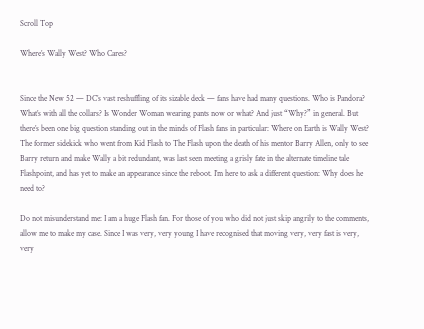Scroll Top

Where’s Wally West? Who Cares?


Since the New 52 — DC’s vast reshuffling of its sizable deck — fans have had many questions. Who is Pandora? What’s with all the collars? Is Wonder Woman wearing pants now or what? And just “Why?” in general. But there’s been one big question standing out in the minds of Flash fans in particular: Where on Earth is Wally West? The former sidekick who went from Kid Flash to The Flash upon the death of his mentor Barry Allen, only to see Barry return and make Wally a bit redundant, was last seen meeting a grisly fate in the alternate timeline tale Flashpoint, and has yet to make an appearance since the reboot. I’m here to ask a different question: Why does he need to?

Do not misunderstand me: I am a huge Flash fan. For those of you who did not just skip angrily to the comments, allow me to make my case. Since I was very, very young I have recognised that moving very, very fast is very, very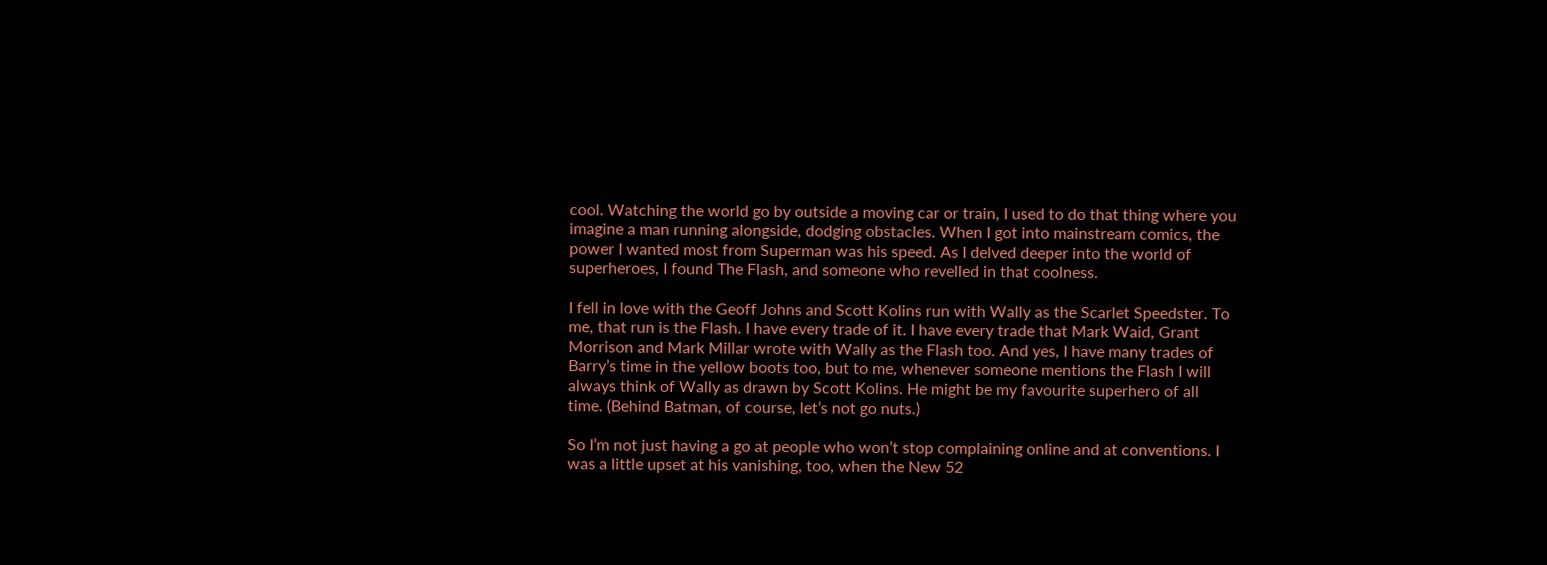cool. Watching the world go by outside a moving car or train, I used to do that thing where you imagine a man running alongside, dodging obstacles. When I got into mainstream comics, the power I wanted most from Superman was his speed. As I delved deeper into the world of superheroes, I found The Flash, and someone who revelled in that coolness.

I fell in love with the Geoff Johns and Scott Kolins run with Wally as the Scarlet Speedster. To me, that run is the Flash. I have every trade of it. I have every trade that Mark Waid, Grant Morrison and Mark Millar wrote with Wally as the Flash too. And yes, I have many trades of Barry’s time in the yellow boots too, but to me, whenever someone mentions the Flash I will always think of Wally as drawn by Scott Kolins. He might be my favourite superhero of all time. (Behind Batman, of course, let’s not go nuts.)

So I’m not just having a go at people who won’t stop complaining online and at conventions. I was a little upset at his vanishing, too, when the New 52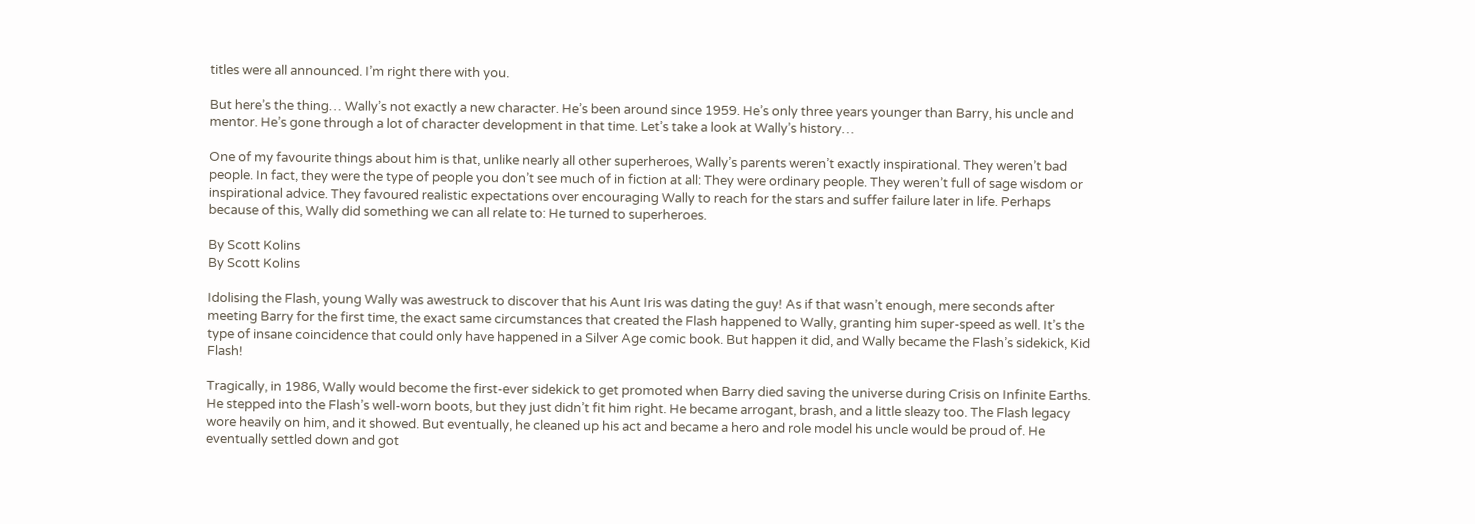titles were all announced. I’m right there with you.

But here’s the thing… Wally’s not exactly a new character. He’s been around since 1959. He’s only three years younger than Barry, his uncle and mentor. He’s gone through a lot of character development in that time. Let’s take a look at Wally’s history…

One of my favourite things about him is that, unlike nearly all other superheroes, Wally’s parents weren’t exactly inspirational. They weren’t bad people. In fact, they were the type of people you don’t see much of in fiction at all: They were ordinary people. They weren’t full of sage wisdom or inspirational advice. They favoured realistic expectations over encouraging Wally to reach for the stars and suffer failure later in life. Perhaps because of this, Wally did something we can all relate to: He turned to superheroes.

By Scott Kolins
By Scott Kolins

Idolising the Flash, young Wally was awestruck to discover that his Aunt Iris was dating the guy! As if that wasn’t enough, mere seconds after meeting Barry for the first time, the exact same circumstances that created the Flash happened to Wally, granting him super-speed as well. It’s the type of insane coincidence that could only have happened in a Silver Age comic book. But happen it did, and Wally became the Flash’s sidekick, Kid Flash!

Tragically, in 1986, Wally would become the first-ever sidekick to get promoted when Barry died saving the universe during Crisis on Infinite Earths. He stepped into the Flash’s well-worn boots, but they just didn’t fit him right. He became arrogant, brash, and a little sleazy too. The Flash legacy wore heavily on him, and it showed. But eventually, he cleaned up his act and became a hero and role model his uncle would be proud of. He eventually settled down and got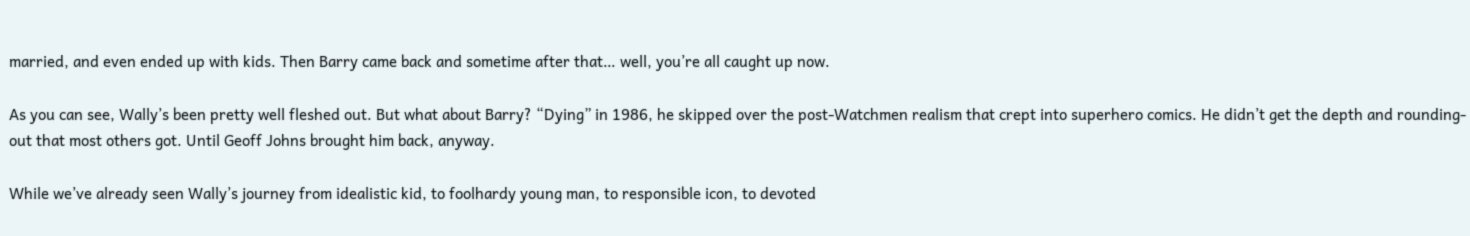married, and even ended up with kids. Then Barry came back and sometime after that… well, you’re all caught up now.

As you can see, Wally’s been pretty well fleshed out. But what about Barry? “Dying” in 1986, he skipped over the post-Watchmen realism that crept into superhero comics. He didn’t get the depth and rounding-out that most others got. Until Geoff Johns brought him back, anyway.

While we’ve already seen Wally’s journey from idealistic kid, to foolhardy young man, to responsible icon, to devoted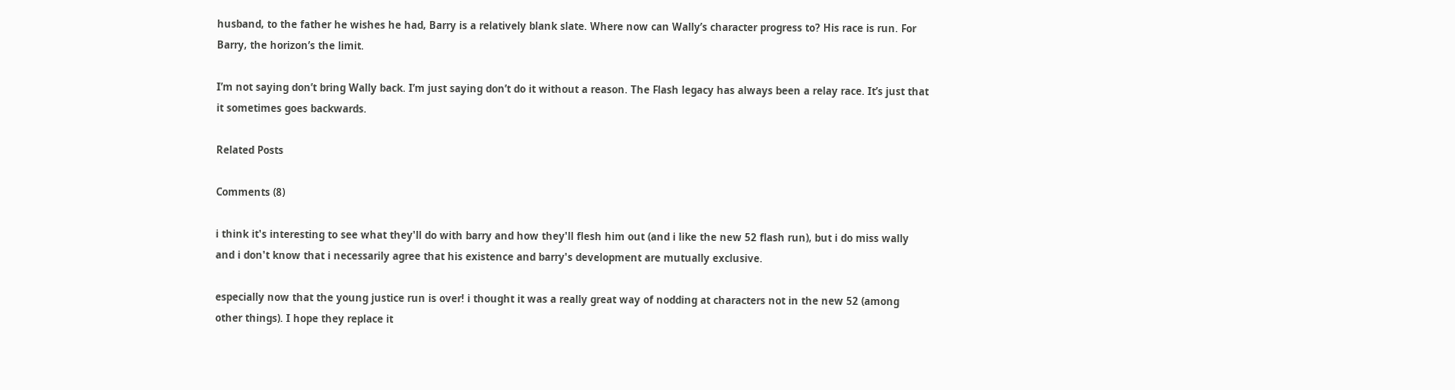husband, to the father he wishes he had, Barry is a relatively blank slate. Where now can Wally’s character progress to? His race is run. For Barry, the horizon’s the limit.

I’m not saying don’t bring Wally back. I’m just saying don’t do it without a reason. The Flash legacy has always been a relay race. It’s just that it sometimes goes backwards.

Related Posts

Comments (8)

i think it's interesting to see what they'll do with barry and how they'll flesh him out (and i like the new 52 flash run), but i do miss wally and i don't know that i necessarily agree that his existence and barry's development are mutually exclusive.

especially now that the young justice run is over! i thought it was a really great way of nodding at characters not in the new 52 (among other things). I hope they replace it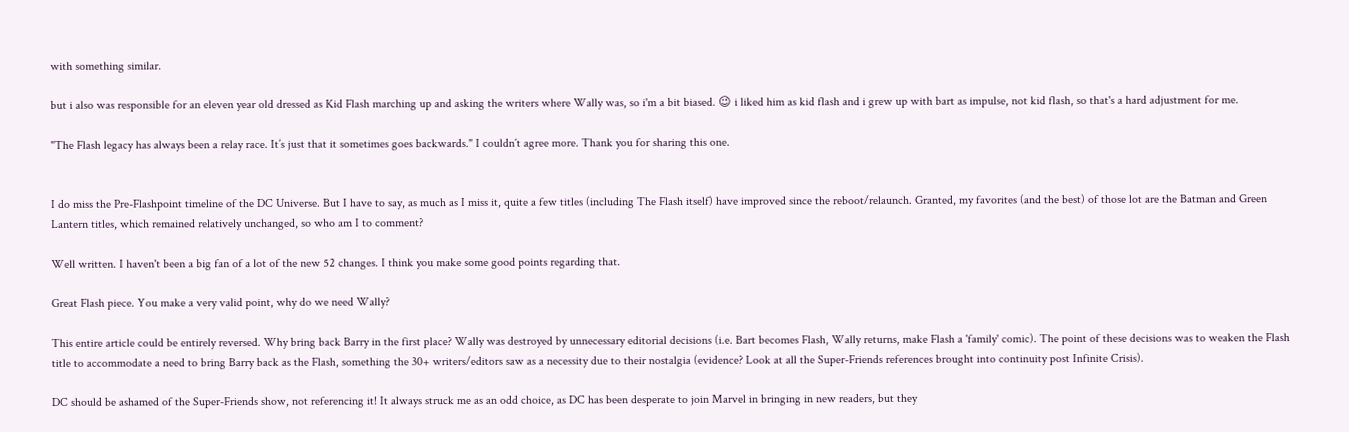with something similar.

but i also was responsible for an eleven year old dressed as Kid Flash marching up and asking the writers where Wally was, so i'm a bit biased. 😉 i liked him as kid flash and i grew up with bart as impulse, not kid flash, so that's a hard adjustment for me.

"The Flash legacy has always been a relay race. It’s just that it sometimes goes backwards." I couldn´t agree more. Thank you for sharing this one.


I do miss the Pre-Flashpoint timeline of the DC Universe. But I have to say, as much as I miss it, quite a few titles (including The Flash itself) have improved since the reboot/relaunch. Granted, my favorites (and the best) of those lot are the Batman and Green Lantern titles, which remained relatively unchanged, so who am I to comment?

Well written. I haven't been a big fan of a lot of the new 52 changes. I think you make some good points regarding that.

Great Flash piece. You make a very valid point, why do we need Wally?

This entire article could be entirely reversed. Why bring back Barry in the first place? Wally was destroyed by unnecessary editorial decisions (i.e. Bart becomes Flash, Wally returns, make Flash a 'family' comic). The point of these decisions was to weaken the Flash title to accommodate a need to bring Barry back as the Flash, something the 30+ writers/editors saw as a necessity due to their nostalgia (evidence? Look at all the Super-Friends references brought into continuity post Infinite Crisis).

DC should be ashamed of the Super-Friends show, not referencing it! It always struck me as an odd choice, as DC has been desperate to join Marvel in bringing in new readers, but they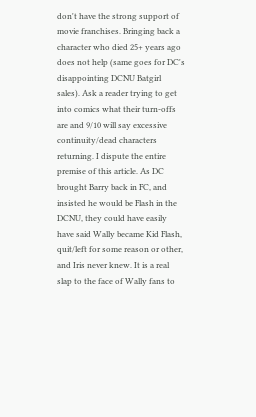don't have the strong support of movie franchises. Bringing back a character who died 25+ years ago does not help (same goes for DC's disappointing DCNU Batgirl sales). Ask a reader trying to get into comics what their turn-offs are and 9/10 will say excessive continuity/dead characters returning. I dispute the entire premise of this article. As DC brought Barry back in FC, and insisted he would be Flash in the DCNU, they could have easily have said Wally became Kid Flash, quit/left for some reason or other, and Iris never knew. It is a real slap to the face of Wally fans to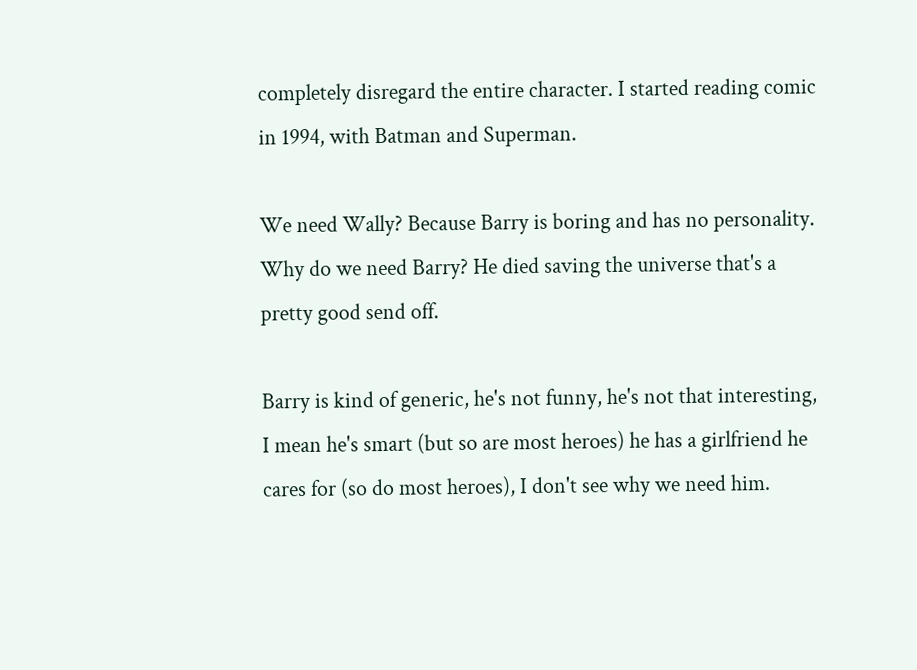completely disregard the entire character. I started reading comic in 1994, with Batman and Superman.

We need Wally? Because Barry is boring and has no personality. Why do we need Barry? He died saving the universe that's a pretty good send off.

Barry is kind of generic, he's not funny, he's not that interesting, I mean he's smart (but so are most heroes) he has a girlfriend he cares for (so do most heroes), I don't see why we need him.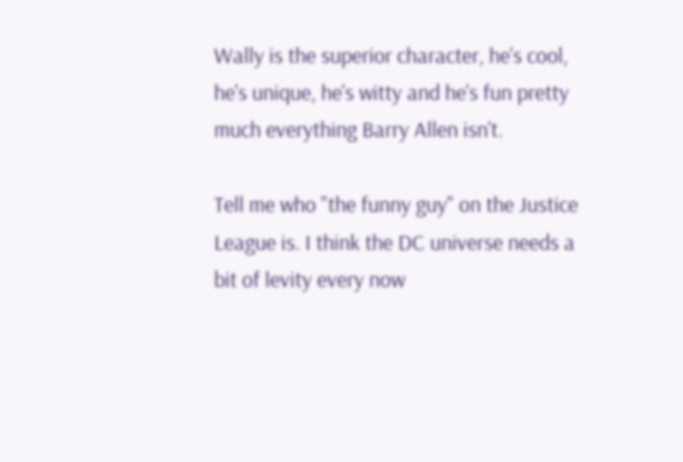Wally is the superior character, he's cool, he's unique, he's witty and he's fun pretty much everything Barry Allen isn't.

Tell me who "the funny guy" on the Justice League is. I think the DC universe needs a bit of levity every now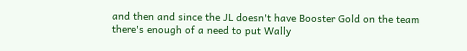and then and since the JL doesn't have Booster Gold on the team there's enough of a need to put Wally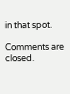in that spot.

Comments are closed.